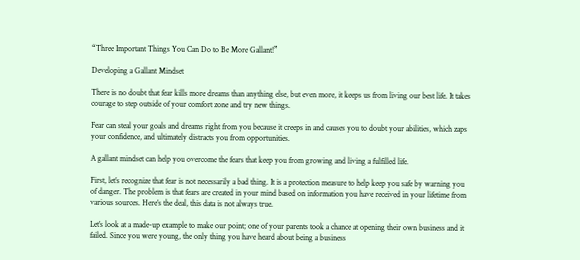“Three Important Things You Can Do to Be More Gallant!”

Developing a Gallant Mindset

There is no doubt that fear kills more dreams than anything else, but even more, it keeps us from living our best life. It takes courage to step outside of your comfort zone and try new things.

Fear can steal your goals and dreams right from you because it creeps in and causes you to doubt your abilities, which zaps your confidence, and ultimately distracts you from opportunities.

A gallant mindset can help you overcome the fears that keep you from growing and living a fulfilled life.

First, let’s recognize that fear is not necessarily a bad thing. It is a protection measure to help keep you safe by warning you of danger. The problem is that fears are created in your mind based on information you have received in your lifetime from various sources. Here’s the deal, this data is not always true.

Let’s look at a made-up example to make our point; one of your parents took a chance at opening their own business and it failed. Since you were young, the only thing you have heard about being a business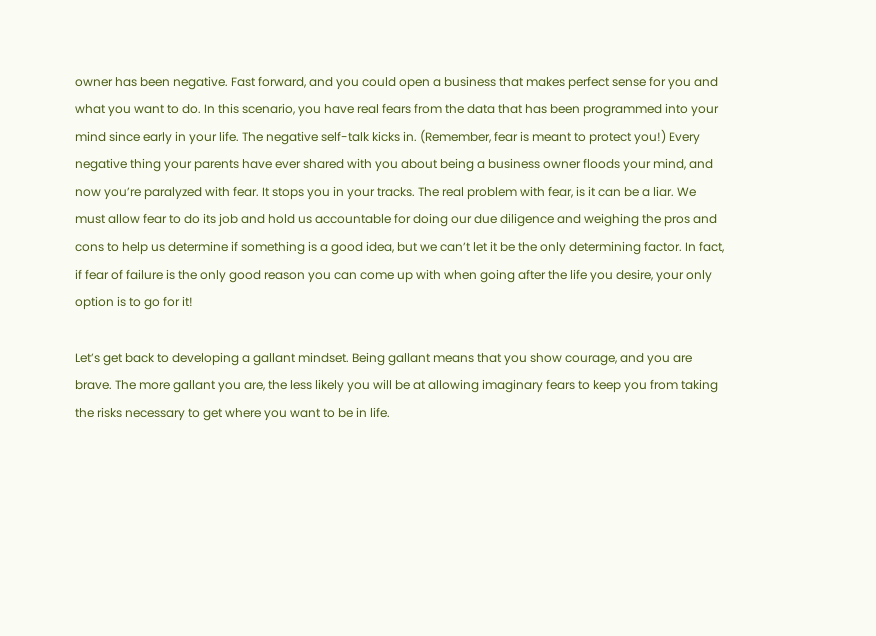owner has been negative. Fast forward, and you could open a business that makes perfect sense for you and what you want to do. In this scenario, you have real fears from the data that has been programmed into your mind since early in your life. The negative self-talk kicks in. (Remember, fear is meant to protect you!) Every negative thing your parents have ever shared with you about being a business owner floods your mind, and now you’re paralyzed with fear. It stops you in your tracks. The real problem with fear, is it can be a liar. We must allow fear to do its job and hold us accountable for doing our due diligence and weighing the pros and cons to help us determine if something is a good idea, but we can’t let it be the only determining factor. In fact, if fear of failure is the only good reason you can come up with when going after the life you desire, your only option is to go for it!

Let’s get back to developing a gallant mindset. Being gallant means that you show courage, and you are brave. The more gallant you are, the less likely you will be at allowing imaginary fears to keep you from taking the risks necessary to get where you want to be in life.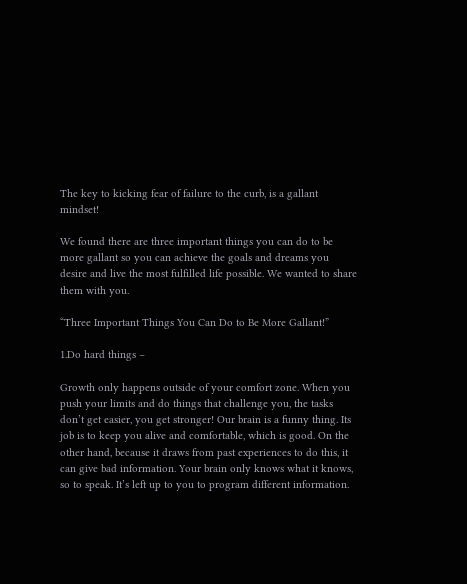The key to kicking fear of failure to the curb, is a gallant mindset!

We found there are three important things you can do to be more gallant so you can achieve the goals and dreams you desire and live the most fulfilled life possible. We wanted to share them with you.

“Three Important Things You Can Do to Be More Gallant!”

1.Do hard things –

Growth only happens outside of your comfort zone. When you push your limits and do things that challenge you, the tasks don’t get easier, you get stronger! Our brain is a funny thing. Its job is to keep you alive and comfortable, which is good. On the other hand, because it draws from past experiences to do this, it can give bad information. Your brain only knows what it knows, so to speak. It’s left up to you to program different information.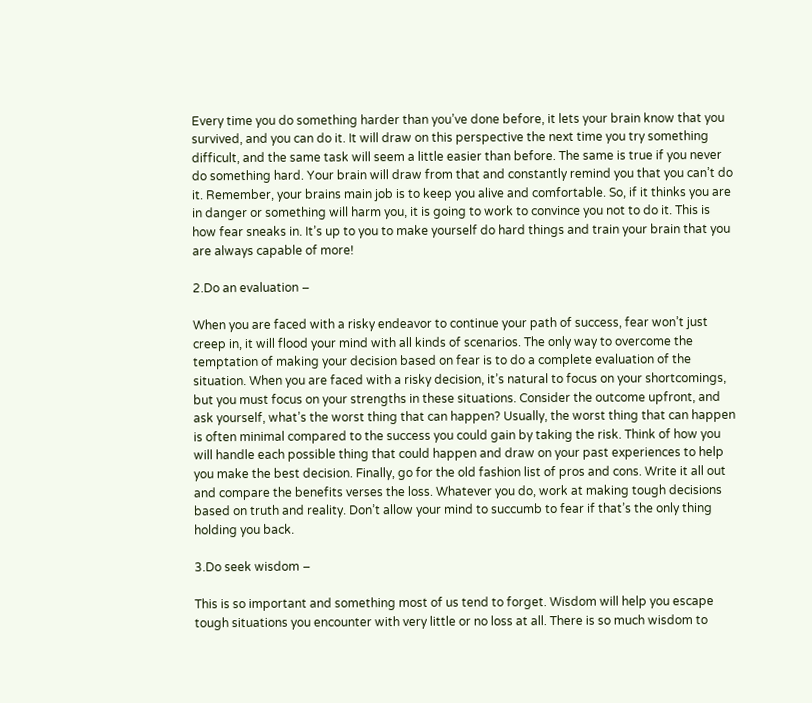Every time you do something harder than you’ve done before, it lets your brain know that you survived, and you can do it. It will draw on this perspective the next time you try something difficult, and the same task will seem a little easier than before. The same is true if you never do something hard. Your brain will draw from that and constantly remind you that you can’t do it. Remember, your brains main job is to keep you alive and comfortable. So, if it thinks you are in danger or something will harm you, it is going to work to convince you not to do it. This is how fear sneaks in. It’s up to you to make yourself do hard things and train your brain that you are always capable of more!

2.Do an evaluation –

When you are faced with a risky endeavor to continue your path of success, fear won’t just creep in, it will flood your mind with all kinds of scenarios. The only way to overcome the temptation of making your decision based on fear is to do a complete evaluation of the situation. When you are faced with a risky decision, it’s natural to focus on your shortcomings, but you must focus on your strengths in these situations. Consider the outcome upfront, and ask yourself, what’s the worst thing that can happen? Usually, the worst thing that can happen is often minimal compared to the success you could gain by taking the risk. Think of how you will handle each possible thing that could happen and draw on your past experiences to help you make the best decision. Finally, go for the old fashion list of pros and cons. Write it all out and compare the benefits verses the loss. Whatever you do, work at making tough decisions based on truth and reality. Don’t allow your mind to succumb to fear if that’s the only thing holding you back.

3.Do seek wisdom –

This is so important and something most of us tend to forget. Wisdom will help you escape tough situations you encounter with very little or no loss at all. There is so much wisdom to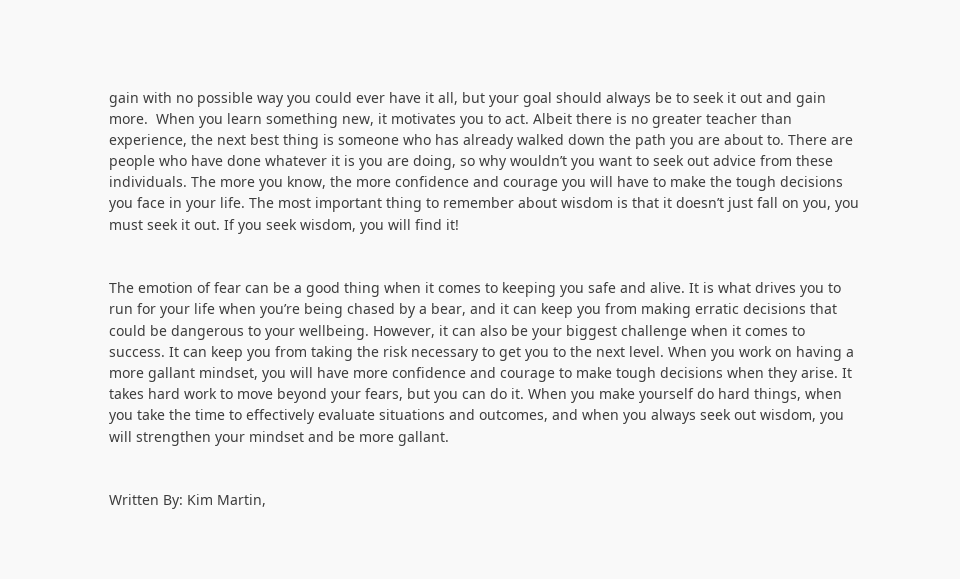gain with no possible way you could ever have it all, but your goal should always be to seek it out and gain more.  When you learn something new, it motivates you to act. Albeit there is no greater teacher than experience, the next best thing is someone who has already walked down the path you are about to. There are people who have done whatever it is you are doing, so why wouldn’t you want to seek out advice from these individuals. The more you know, the more confidence and courage you will have to make the tough decisions you face in your life. The most important thing to remember about wisdom is that it doesn’t just fall on you, you must seek it out. If you seek wisdom, you will find it!


The emotion of fear can be a good thing when it comes to keeping you safe and alive. It is what drives you to run for your life when you’re being chased by a bear, and it can keep you from making erratic decisions that could be dangerous to your wellbeing. However, it can also be your biggest challenge when it comes to success. It can keep you from taking the risk necessary to get you to the next level. When you work on having a more gallant mindset, you will have more confidence and courage to make tough decisions when they arise. It takes hard work to move beyond your fears, but you can do it. When you make yourself do hard things, when you take the time to effectively evaluate situations and outcomes, and when you always seek out wisdom, you will strengthen your mindset and be more gallant.


Written By: Kim Martin,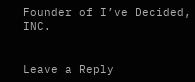Founder of I’ve Decided, INC.


Leave a Reply